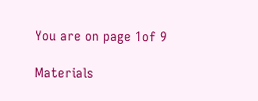You are on page 1of 9

Materials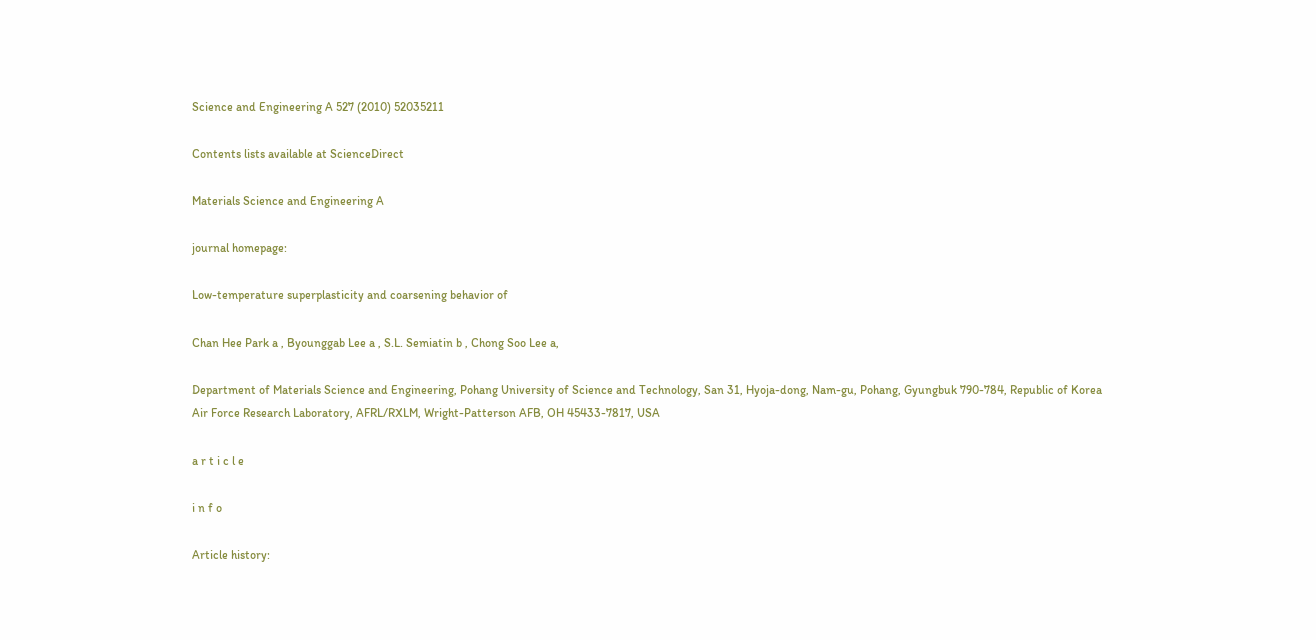Science and Engineering A 527 (2010) 52035211

Contents lists available at ScienceDirect

Materials Science and Engineering A

journal homepage:

Low-temperature superplasticity and coarsening behavior of

Chan Hee Park a , Byounggab Lee a , S.L. Semiatin b , Chong Soo Lee a,

Department of Materials Science and Engineering, Pohang University of Science and Technology, San 31, Hyoja-dong, Nam-gu, Pohang, Gyungbuk 790-784, Republic of Korea
Air Force Research Laboratory, AFRL/RXLM, Wright-Patterson AFB, OH 45433-7817, USA

a r t i c l e

i n f o

Article history: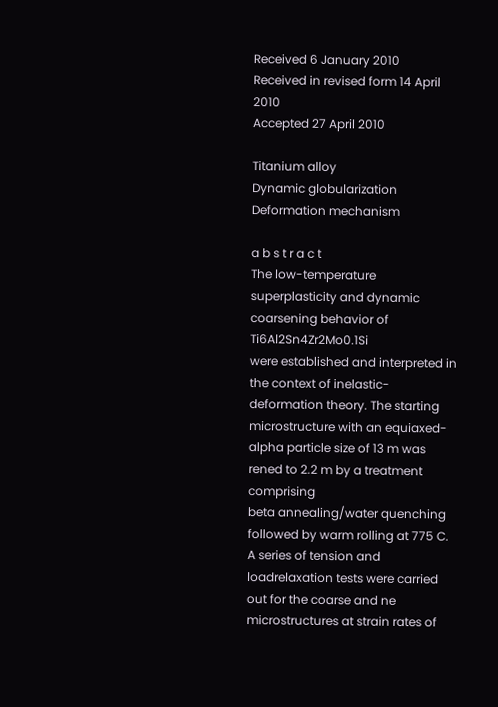Received 6 January 2010
Received in revised form 14 April 2010
Accepted 27 April 2010

Titanium alloy
Dynamic globularization
Deformation mechanism

a b s t r a c t
The low-temperature superplasticity and dynamic coarsening behavior of Ti6Al2Sn4Zr2Mo0.1Si
were established and interpreted in the context of inelastic-deformation theory. The starting microstructure with an equiaxed-alpha particle size of 13 m was rened to 2.2 m by a treatment comprising
beta annealing/water quenching followed by warm rolling at 775 C. A series of tension and loadrelaxation tests were carried out for the coarse and ne microstructures at strain rates of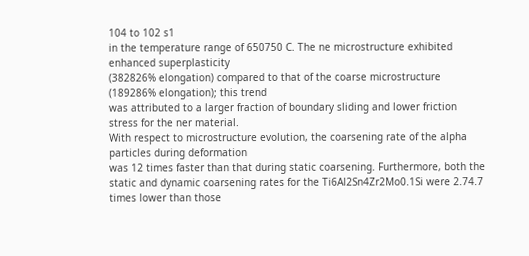104 to 102 s1
in the temperature range of 650750 C. The ne microstructure exhibited enhanced superplasticity
(382826% elongation) compared to that of the coarse microstructure (189286% elongation); this trend
was attributed to a larger fraction of boundary sliding and lower friction stress for the ner material.
With respect to microstructure evolution, the coarsening rate of the alpha particles during deformation
was 12 times faster than that during static coarsening. Furthermore, both the static and dynamic coarsening rates for the Ti6Al2Sn4Zr2Mo0.1Si were 2.74.7 times lower than those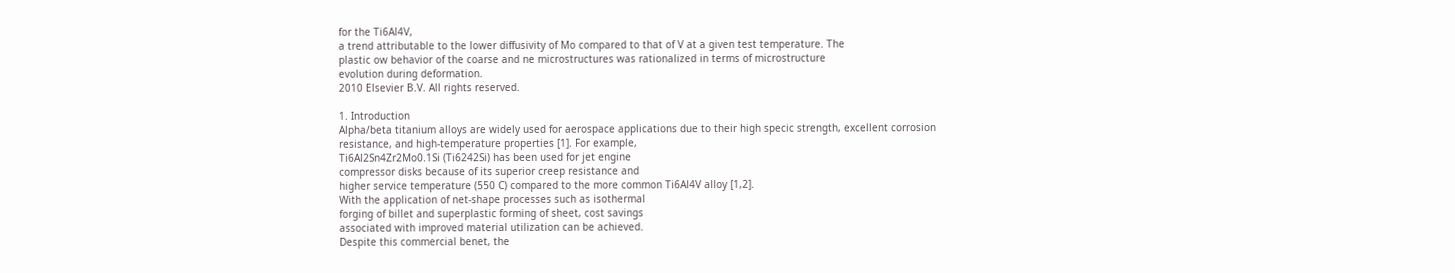for the Ti6Al4V,
a trend attributable to the lower diffusivity of Mo compared to that of V at a given test temperature. The
plastic ow behavior of the coarse and ne microstructures was rationalized in terms of microstructure
evolution during deformation.
2010 Elsevier B.V. All rights reserved.

1. Introduction
Alpha/beta titanium alloys are widely used for aerospace applications due to their high specic strength, excellent corrosion
resistance, and high-temperature properties [1]. For example,
Ti6Al2Sn4Zr2Mo0.1Si (Ti6242Si) has been used for jet engine
compressor disks because of its superior creep resistance and
higher service temperature (550 C) compared to the more common Ti6Al4V alloy [1,2].
With the application of net-shape processes such as isothermal
forging of billet and superplastic forming of sheet, cost savings
associated with improved material utilization can be achieved.
Despite this commercial benet, the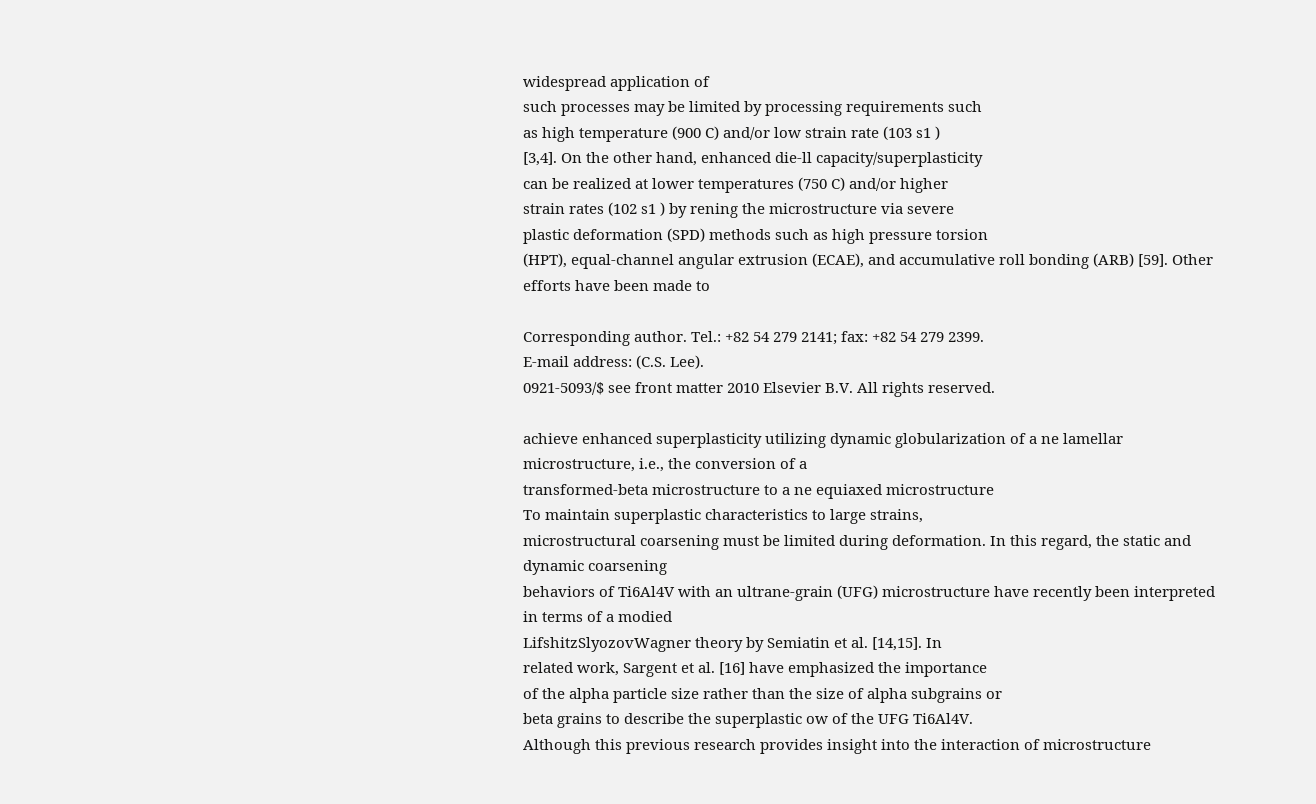widespread application of
such processes may be limited by processing requirements such
as high temperature (900 C) and/or low strain rate (103 s1 )
[3,4]. On the other hand, enhanced die-ll capacity/superplasticity
can be realized at lower temperatures (750 C) and/or higher
strain rates (102 s1 ) by rening the microstructure via severe
plastic deformation (SPD) methods such as high pressure torsion
(HPT), equal-channel angular extrusion (ECAE), and accumulative roll bonding (ARB) [59]. Other efforts have been made to

Corresponding author. Tel.: +82 54 279 2141; fax: +82 54 279 2399.
E-mail address: (C.S. Lee).
0921-5093/$ see front matter 2010 Elsevier B.V. All rights reserved.

achieve enhanced superplasticity utilizing dynamic globularization of a ne lamellar microstructure, i.e., the conversion of a
transformed-beta microstructure to a ne equiaxed microstructure
To maintain superplastic characteristics to large strains,
microstructural coarsening must be limited during deformation. In this regard, the static and dynamic coarsening
behaviors of Ti6Al4V with an ultrane-grain (UFG) microstructure have recently been interpreted in terms of a modied
LifshitzSlyozovWagner theory by Semiatin et al. [14,15]. In
related work, Sargent et al. [16] have emphasized the importance
of the alpha particle size rather than the size of alpha subgrains or
beta grains to describe the superplastic ow of the UFG Ti6Al4V.
Although this previous research provides insight into the interaction of microstructure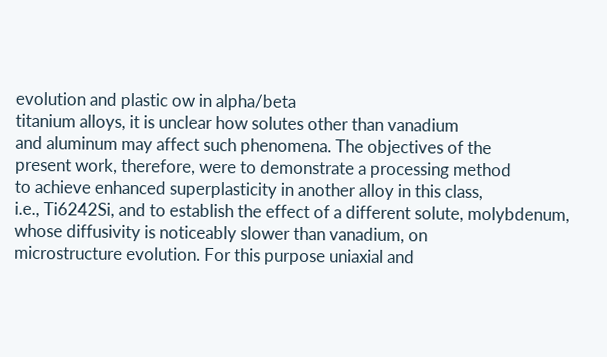evolution and plastic ow in alpha/beta
titanium alloys, it is unclear how solutes other than vanadium
and aluminum may affect such phenomena. The objectives of the
present work, therefore, were to demonstrate a processing method
to achieve enhanced superplasticity in another alloy in this class,
i.e., Ti6242Si, and to establish the effect of a different solute, molybdenum, whose diffusivity is noticeably slower than vanadium, on
microstructure evolution. For this purpose uniaxial and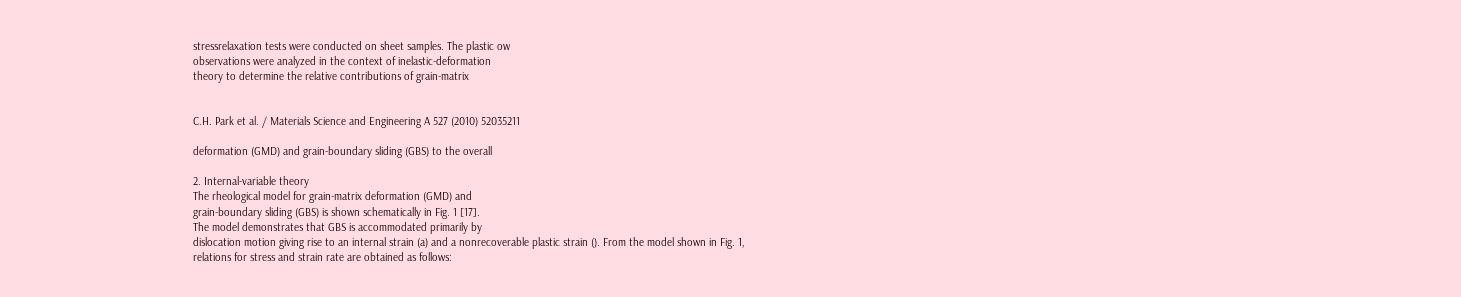stressrelaxation tests were conducted on sheet samples. The plastic ow
observations were analyzed in the context of inelastic-deformation
theory to determine the relative contributions of grain-matrix


C.H. Park et al. / Materials Science and Engineering A 527 (2010) 52035211

deformation (GMD) and grain-boundary sliding (GBS) to the overall

2. Internal-variable theory
The rheological model for grain-matrix deformation (GMD) and
grain-boundary sliding (GBS) is shown schematically in Fig. 1 [17].
The model demonstrates that GBS is accommodated primarily by
dislocation motion giving rise to an internal strain (a) and a nonrecoverable plastic strain (). From the model shown in Fig. 1,
relations for stress and strain rate are obtained as follows: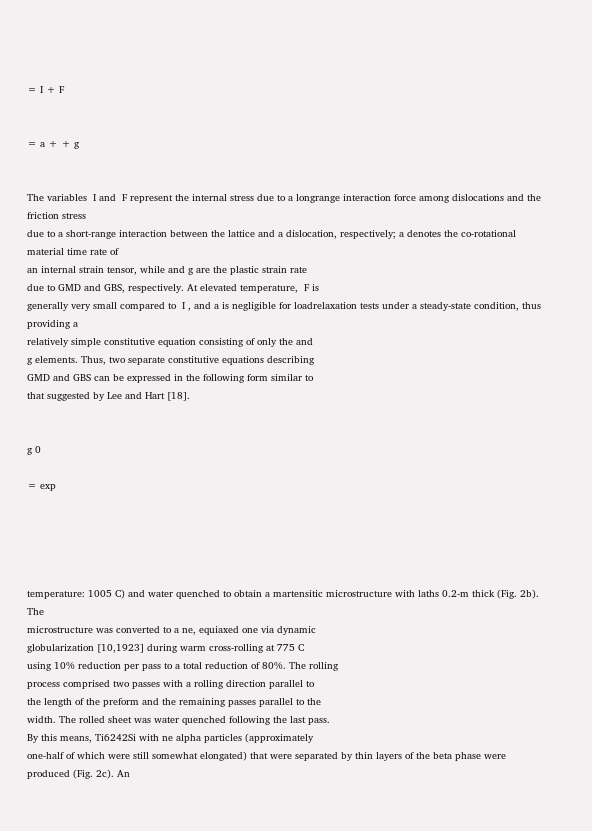= I + F


= a + + g


The variables  I and  F represent the internal stress due to a longrange interaction force among dislocations and the friction stress
due to a short-range interaction between the lattice and a dislocation, respectively; a denotes the co-rotational material time rate of
an internal strain tensor, while and g are the plastic strain rate
due to GMD and GBS, respectively. At elevated temperature,  F is
generally very small compared to  I , and a is negligible for loadrelaxation tests under a steady-state condition, thus providing a
relatively simple constitutive equation consisting of only the and
g elements. Thus, two separate constitutive equations describing
GMD and GBS can be expressed in the following form similar to
that suggested by Lee and Hart [18].


g 0

= exp





temperature: 1005 C) and water quenched to obtain a martensitic microstructure with laths 0.2-m thick (Fig. 2b). The
microstructure was converted to a ne, equiaxed one via dynamic
globularization [10,1923] during warm cross-rolling at 775 C
using 10% reduction per pass to a total reduction of 80%. The rolling
process comprised two passes with a rolling direction parallel to
the length of the preform and the remaining passes parallel to the
width. The rolled sheet was water quenched following the last pass.
By this means, Ti6242Si with ne alpha particles (approximately
one-half of which were still somewhat elongated) that were separated by thin layers of the beta phase were produced (Fig. 2c). An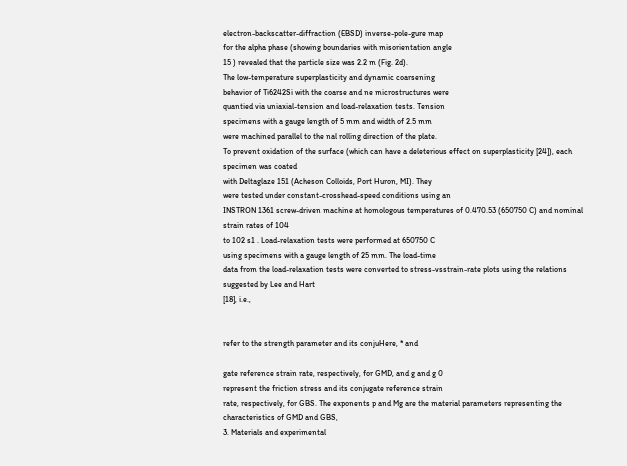electron-backscatter-diffraction (EBSD) inverse-pole-gure map
for the alpha phase (showing boundaries with misorientation angle
15 ) revealed that the particle size was 2.2 m (Fig. 2d).
The low-temperature superplasticity and dynamic coarsening
behavior of Ti6242Si with the coarse and ne microstructures were
quantied via uniaxial-tension and load-relaxation tests. Tension
specimens with a gauge length of 5 mm and width of 2.5 mm
were machined parallel to the nal rolling direction of the plate.
To prevent oxidation of the surface (which can have a deleterious effect on superplasticity [24]), each specimen was coated
with Deltaglaze 151 (Acheson Colloids, Port Huron, MI). They
were tested under constant-crosshead-speed conditions using an
INSTRON 1361 screw-driven machine at homologous temperatures of 0.470.53 (650750 C) and nominal strain rates of 104
to 102 s1 . Load-relaxation tests were performed at 650750 C
using specimens with a gauge length of 25 mm. The load-time
data from the load-relaxation tests were converted to stress-vsstrain-rate plots using the relations suggested by Lee and Hart
[18], i.e.,


refer to the strength parameter and its conjuHere, * and

gate reference strain rate, respectively, for GMD, and g and g 0
represent the friction stress and its conjugate reference strain
rate, respectively, for GBS. The exponents p and Mg are the material parameters representing the characteristics of GMD and GBS,
3. Materials and experimental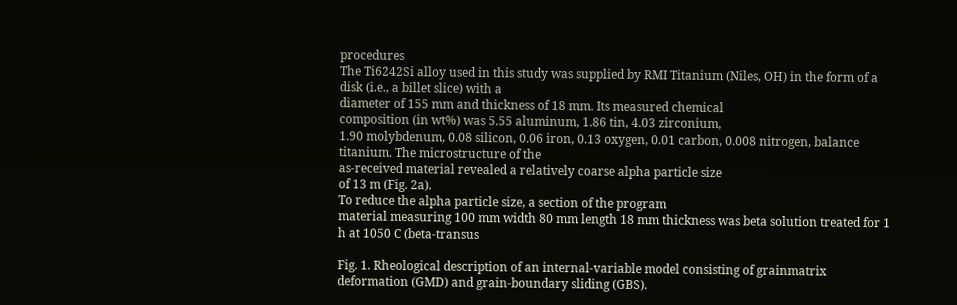procedures
The Ti6242Si alloy used in this study was supplied by RMI Titanium (Niles, OH) in the form of a disk (i.e., a billet slice) with a
diameter of 155 mm and thickness of 18 mm. Its measured chemical
composition (in wt%) was 5.55 aluminum, 1.86 tin, 4.03 zirconium,
1.90 molybdenum, 0.08 silicon, 0.06 iron, 0.13 oxygen, 0.01 carbon, 0.008 nitrogen, balance titanium. The microstructure of the
as-received material revealed a relatively coarse alpha particle size
of 13 m (Fig. 2a).
To reduce the alpha particle size, a section of the program
material measuring 100 mm width 80 mm length 18 mm thickness was beta solution treated for 1 h at 1050 C (beta-transus

Fig. 1. Rheological description of an internal-variable model consisting of grainmatrix deformation (GMD) and grain-boundary sliding (GBS).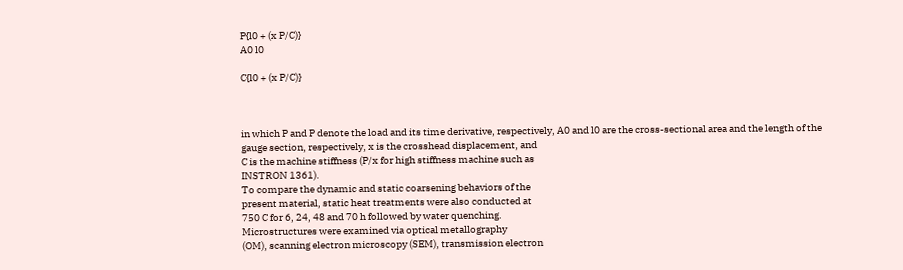P{l0 + (x P/C)}
A0 l0

C{l0 + (x P/C)}



in which P and P denote the load and its time derivative, respectively, A0 and l0 are the cross-sectional area and the length of the
gauge section, respectively, x is the crosshead displacement, and
C is the machine stiffness (P/x for high stiffness machine such as
INSTRON 1361).
To compare the dynamic and static coarsening behaviors of the
present material, static heat treatments were also conducted at
750 C for 6, 24, 48 and 70 h followed by water quenching.
Microstructures were examined via optical metallography
(OM), scanning electron microscopy (SEM), transmission electron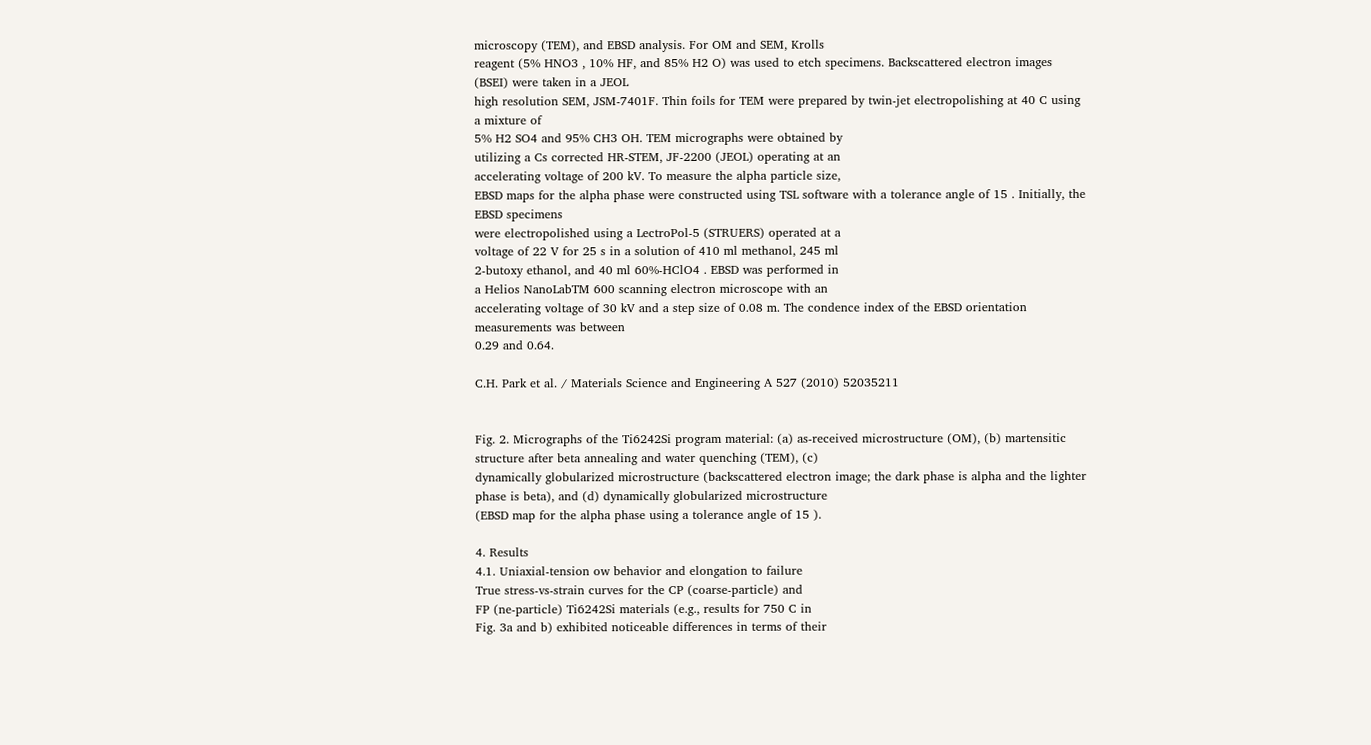microscopy (TEM), and EBSD analysis. For OM and SEM, Krolls
reagent (5% HNO3 , 10% HF, and 85% H2 O) was used to etch specimens. Backscattered electron images (BSEI) were taken in a JEOL
high resolution SEM, JSM-7401F. Thin foils for TEM were prepared by twin-jet electropolishing at 40 C using a mixture of
5% H2 SO4 and 95% CH3 OH. TEM micrographs were obtained by
utilizing a Cs corrected HR-STEM, JF-2200 (JEOL) operating at an
accelerating voltage of 200 kV. To measure the alpha particle size,
EBSD maps for the alpha phase were constructed using TSL software with a tolerance angle of 15 . Initially, the EBSD specimens
were electropolished using a LectroPol-5 (STRUERS) operated at a
voltage of 22 V for 25 s in a solution of 410 ml methanol, 245 ml
2-butoxy ethanol, and 40 ml 60%-HClO4 . EBSD was performed in
a Helios NanoLabTM 600 scanning electron microscope with an
accelerating voltage of 30 kV and a step size of 0.08 m. The condence index of the EBSD orientation measurements was between
0.29 and 0.64.

C.H. Park et al. / Materials Science and Engineering A 527 (2010) 52035211


Fig. 2. Micrographs of the Ti6242Si program material: (a) as-received microstructure (OM), (b) martensitic structure after beta annealing and water quenching (TEM), (c)
dynamically globularized microstructure (backscattered electron image; the dark phase is alpha and the lighter phase is beta), and (d) dynamically globularized microstructure
(EBSD map for the alpha phase using a tolerance angle of 15 ).

4. Results
4.1. Uniaxial-tension ow behavior and elongation to failure
True stress-vs-strain curves for the CP (coarse-particle) and
FP (ne-particle) Ti6242Si materials (e.g., results for 750 C in
Fig. 3a and b) exhibited noticeable differences in terms of their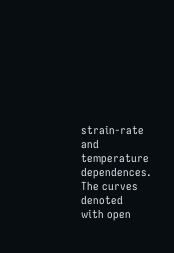strain-rate and temperature dependences. The curves denoted
with open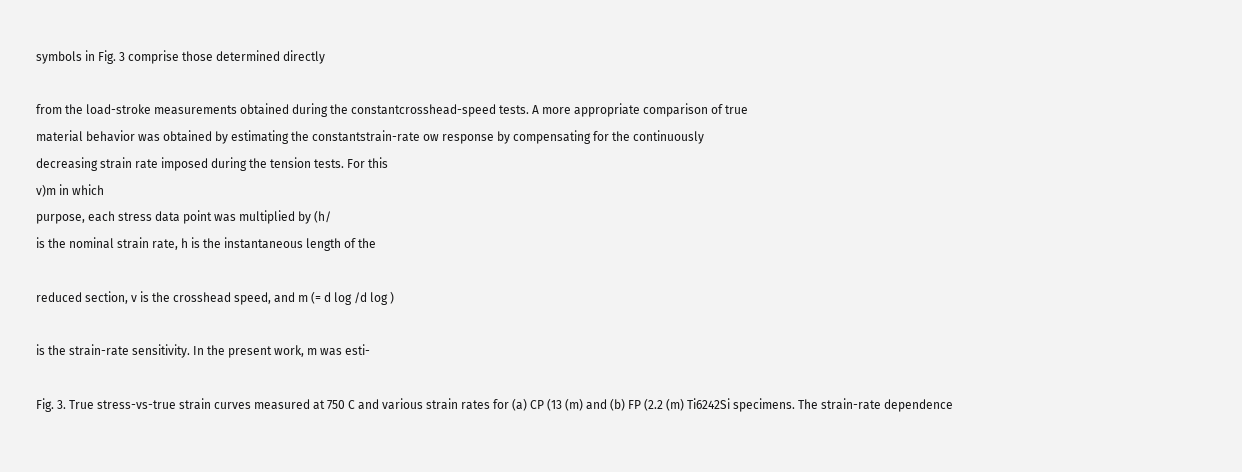symbols in Fig. 3 comprise those determined directly

from the load-stroke measurements obtained during the constantcrosshead-speed tests. A more appropriate comparison of true
material behavior was obtained by estimating the constantstrain-rate ow response by compensating for the continuously
decreasing strain rate imposed during the tension tests. For this
v)m in which
purpose, each stress data point was multiplied by (h/
is the nominal strain rate, h is the instantaneous length of the

reduced section, v is the crosshead speed, and m (= d log /d log )

is the strain-rate sensitivity. In the present work, m was esti-

Fig. 3. True stress-vs-true strain curves measured at 750 C and various strain rates for (a) CP (13 (m) and (b) FP (2.2 (m) Ti6242Si specimens. The strain-rate dependence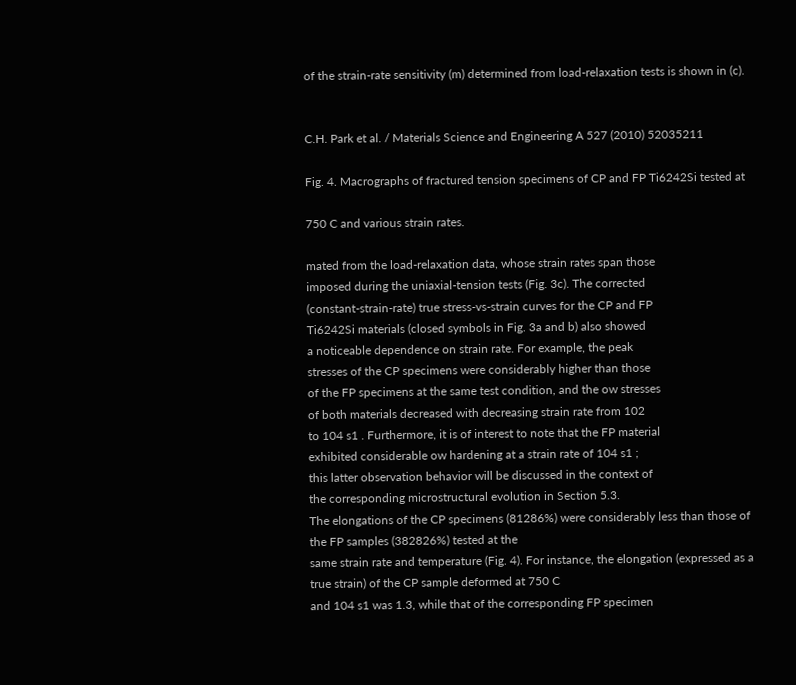of the strain-rate sensitivity (m) determined from load-relaxation tests is shown in (c).


C.H. Park et al. / Materials Science and Engineering A 527 (2010) 52035211

Fig. 4. Macrographs of fractured tension specimens of CP and FP Ti6242Si tested at

750 C and various strain rates.

mated from the load-relaxation data, whose strain rates span those
imposed during the uniaxial-tension tests (Fig. 3c). The corrected
(constant-strain-rate) true stress-vs-strain curves for the CP and FP
Ti6242Si materials (closed symbols in Fig. 3a and b) also showed
a noticeable dependence on strain rate. For example, the peak
stresses of the CP specimens were considerably higher than those
of the FP specimens at the same test condition, and the ow stresses
of both materials decreased with decreasing strain rate from 102
to 104 s1 . Furthermore, it is of interest to note that the FP material
exhibited considerable ow hardening at a strain rate of 104 s1 ;
this latter observation behavior will be discussed in the context of
the corresponding microstructural evolution in Section 5.3.
The elongations of the CP specimens (81286%) were considerably less than those of the FP samples (382826%) tested at the
same strain rate and temperature (Fig. 4). For instance, the elongation (expressed as a true strain) of the CP sample deformed at 750 C
and 104 s1 was 1.3, while that of the corresponding FP specimen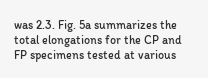was 2.3. Fig. 5a summarizes the total elongations for the CP and
FP specimens tested at various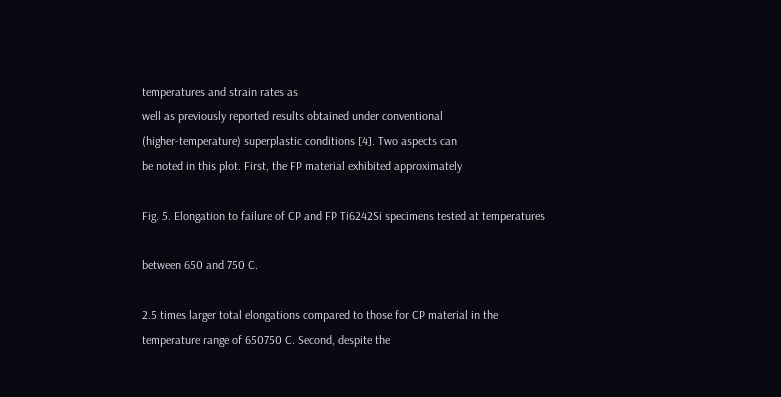temperatures and strain rates as
well as previously reported results obtained under conventional
(higher-temperature) superplastic conditions [4]. Two aspects can
be noted in this plot. First, the FP material exhibited approximately

Fig. 5. Elongation to failure of CP and FP Ti6242Si specimens tested at temperatures

between 650 and 750 C.

2.5 times larger total elongations compared to those for CP material in the temperature range of 650750 C. Second, despite the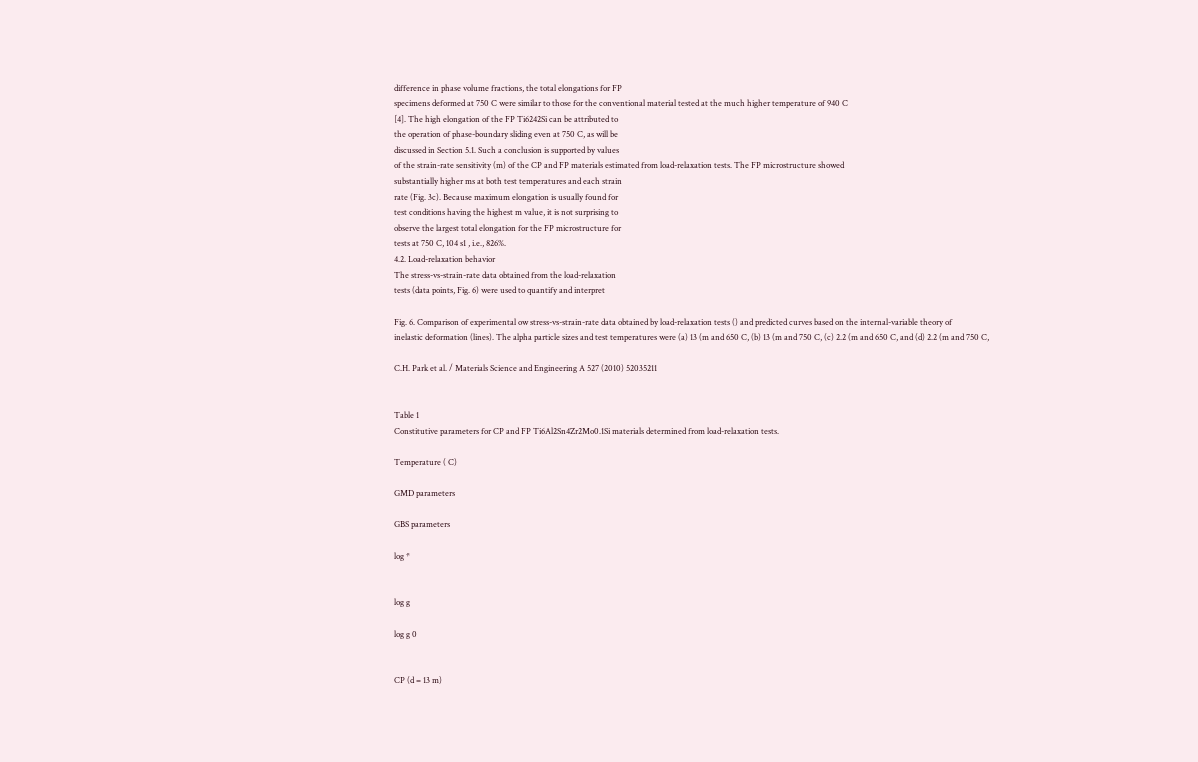difference in phase volume fractions, the total elongations for FP
specimens deformed at 750 C were similar to those for the conventional material tested at the much higher temperature of 940 C
[4]. The high elongation of the FP Ti6242Si can be attributed to
the operation of phase-boundary sliding even at 750 C, as will be
discussed in Section 5.1. Such a conclusion is supported by values
of the strain-rate sensitivity (m) of the CP and FP materials estimated from load-relaxation tests. The FP microstructure showed
substantially higher ms at both test temperatures and each strain
rate (Fig. 3c). Because maximum elongation is usually found for
test conditions having the highest m value, it is not surprising to
observe the largest total elongation for the FP microstructure for
tests at 750 C, 104 s1 , i.e., 826%.
4.2. Load-relaxation behavior
The stress-vs-strain-rate data obtained from the load-relaxation
tests (data points, Fig. 6) were used to quantify and interpret

Fig. 6. Comparison of experimental ow stress-vs-strain-rate data obtained by load-relaxation tests () and predicted curves based on the internal-variable theory of
inelastic deformation (lines). The alpha particle sizes and test temperatures were (a) 13 (m and 650 C, (b) 13 (m and 750 C, (c) 2.2 (m and 650 C, and (d) 2.2 (m and 750 C,

C.H. Park et al. / Materials Science and Engineering A 527 (2010) 52035211


Table 1
Constitutive parameters for CP and FP Ti6Al2Sn4Zr2Mo0.1Si materials determined from load-relaxation tests.

Temperature ( C)

GMD parameters

GBS parameters

log *


log g

log g 0


CP (d = 13 m)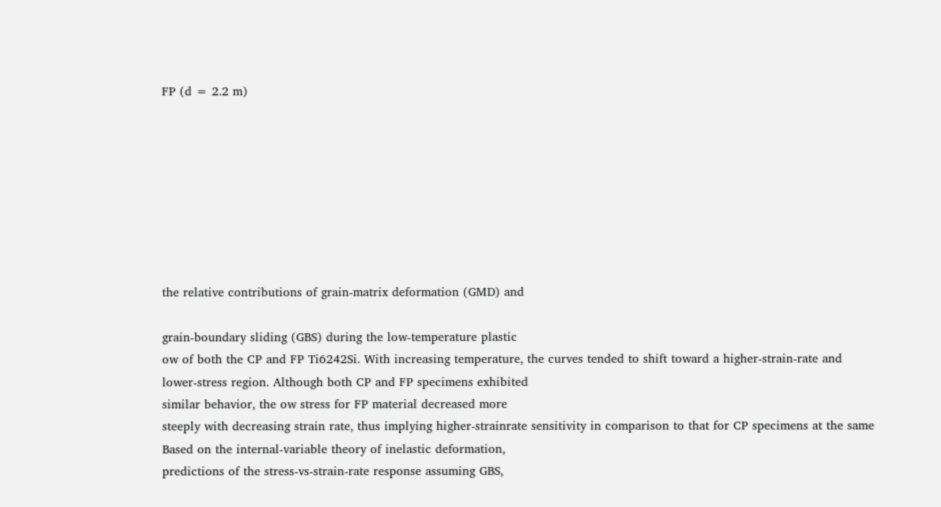FP (d = 2.2 m)








the relative contributions of grain-matrix deformation (GMD) and

grain-boundary sliding (GBS) during the low-temperature plastic
ow of both the CP and FP Ti6242Si. With increasing temperature, the curves tended to shift toward a higher-strain-rate and
lower-stress region. Although both CP and FP specimens exhibited
similar behavior, the ow stress for FP material decreased more
steeply with decreasing strain rate, thus implying higher-strainrate sensitivity in comparison to that for CP specimens at the same
Based on the internal-variable theory of inelastic deformation,
predictions of the stress-vs-strain-rate response assuming GBS,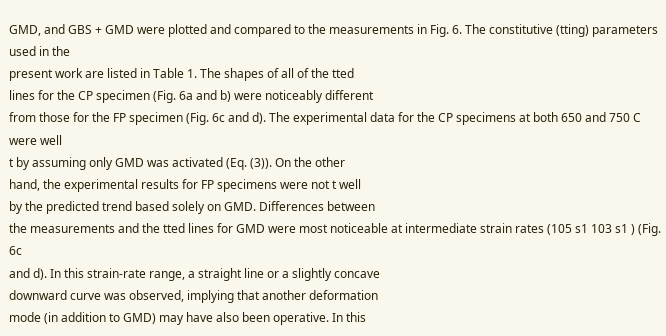GMD, and GBS + GMD were plotted and compared to the measurements in Fig. 6. The constitutive (tting) parameters used in the
present work are listed in Table 1. The shapes of all of the tted
lines for the CP specimen (Fig. 6a and b) were noticeably different
from those for the FP specimen (Fig. 6c and d). The experimental data for the CP specimens at both 650 and 750 C were well
t by assuming only GMD was activated (Eq. (3)). On the other
hand, the experimental results for FP specimens were not t well
by the predicted trend based solely on GMD. Differences between
the measurements and the tted lines for GMD were most noticeable at intermediate strain rates (105 s1 103 s1 ) (Fig. 6c
and d). In this strain-rate range, a straight line or a slightly concave
downward curve was observed, implying that another deformation
mode (in addition to GMD) may have also been operative. In this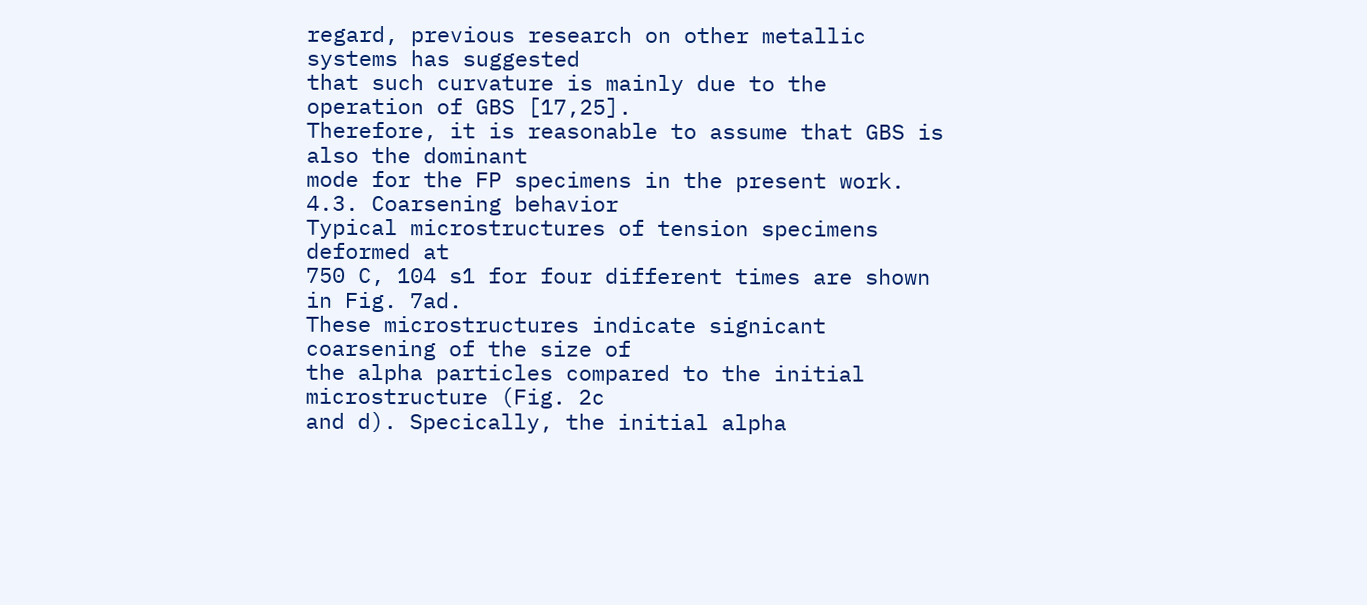regard, previous research on other metallic systems has suggested
that such curvature is mainly due to the operation of GBS [17,25].
Therefore, it is reasonable to assume that GBS is also the dominant
mode for the FP specimens in the present work.
4.3. Coarsening behavior
Typical microstructures of tension specimens deformed at
750 C, 104 s1 for four different times are shown in Fig. 7ad.
These microstructures indicate signicant coarsening of the size of
the alpha particles compared to the initial microstructure (Fig. 2c
and d). Specically, the initial alpha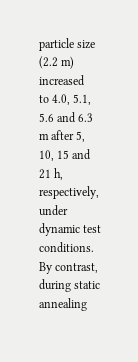particle size (2.2 m) increased
to 4.0, 5.1, 5.6 and 6.3 m after 5, 10, 15 and 21 h, respectively,
under dynamic test conditions. By contrast, during static annealing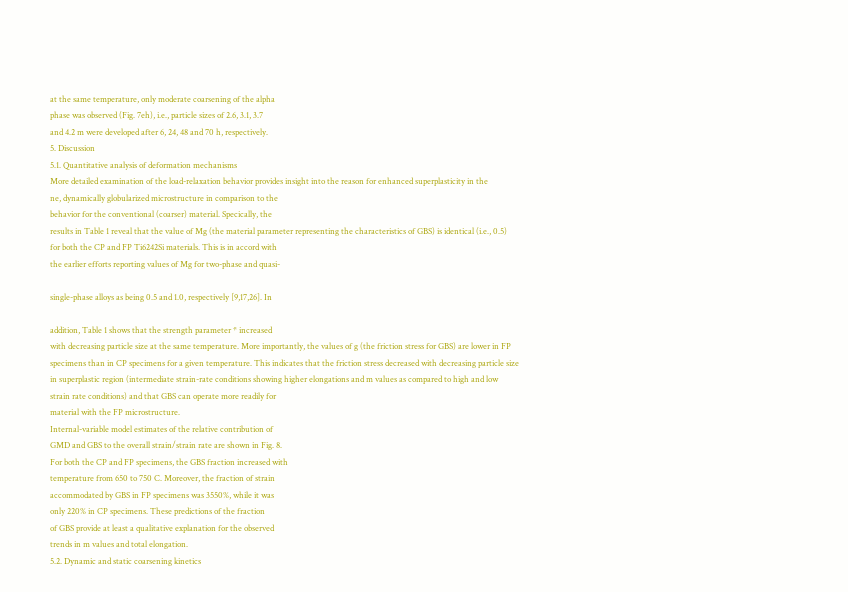at the same temperature, only moderate coarsening of the alpha
phase was observed (Fig. 7eh), i.e., particle sizes of 2.6, 3.1, 3.7
and 4.2 m were developed after 6, 24, 48 and 70 h, respectively.
5. Discussion
5.1. Quantitative analysis of deformation mechanisms
More detailed examination of the load-relaxation behavior provides insight into the reason for enhanced superplasticity in the
ne, dynamically globularized microstructure in comparison to the
behavior for the conventional (coarser) material. Specically, the
results in Table 1 reveal that the value of Mg (the material parameter representing the characteristics of GBS) is identical (i.e., 0.5)
for both the CP and FP Ti6242Si materials. This is in accord with
the earlier efforts reporting values of Mg for two-phase and quasi-

single-phase alloys as being 0.5 and 1.0, respectively [9,17,26]. In

addition, Table 1 shows that the strength parameter * increased
with decreasing particle size at the same temperature. More importantly, the values of g (the friction stress for GBS) are lower in FP
specimens than in CP specimens for a given temperature. This indicates that the friction stress decreased with decreasing particle size
in superplastic region (intermediate strain-rate conditions showing higher elongations and m values as compared to high and low
strain rate conditions) and that GBS can operate more readily for
material with the FP microstructure.
Internal-variable model estimates of the relative contribution of
GMD and GBS to the overall strain/strain rate are shown in Fig. 8.
For both the CP and FP specimens, the GBS fraction increased with
temperature from 650 to 750 C. Moreover, the fraction of strain
accommodated by GBS in FP specimens was 3550%, while it was
only 220% in CP specimens. These predictions of the fraction
of GBS provide at least a qualitative explanation for the observed
trends in m values and total elongation.
5.2. Dynamic and static coarsening kinetics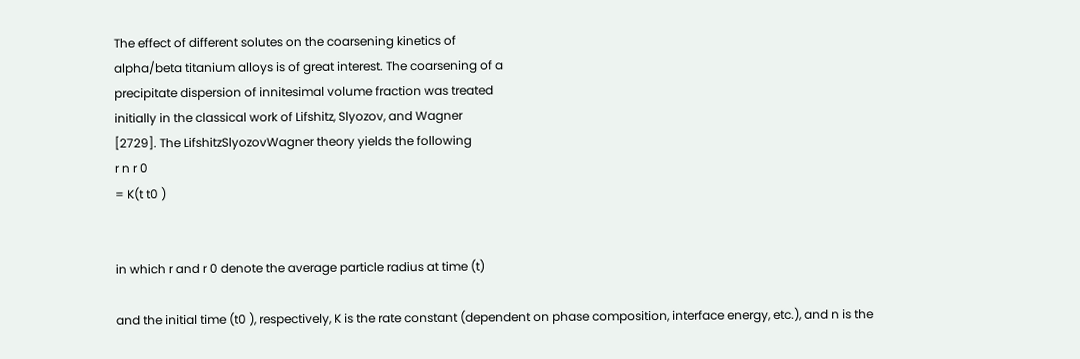The effect of different solutes on the coarsening kinetics of
alpha/beta titanium alloys is of great interest. The coarsening of a
precipitate dispersion of innitesimal volume fraction was treated
initially in the classical work of Lifshitz, Slyozov, and Wagner
[2729]. The LifshitzSlyozovWagner theory yields the following
r n r 0
= K(t t0 )


in which r and r 0 denote the average particle radius at time (t)

and the initial time (t0 ), respectively, K is the rate constant (dependent on phase composition, interface energy, etc.), and n is the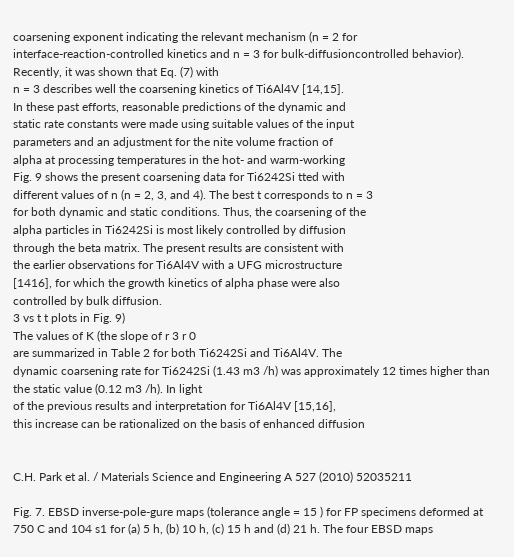coarsening exponent indicating the relevant mechanism (n = 2 for
interface-reaction-controlled kinetics and n = 3 for bulk-diffusioncontrolled behavior). Recently, it was shown that Eq. (7) with
n = 3 describes well the coarsening kinetics of Ti6Al4V [14,15].
In these past efforts, reasonable predictions of the dynamic and
static rate constants were made using suitable values of the input
parameters and an adjustment for the nite volume fraction of
alpha at processing temperatures in the hot- and warm-working
Fig. 9 shows the present coarsening data for Ti6242Si tted with
different values of n (n = 2, 3, and 4). The best t corresponds to n = 3
for both dynamic and static conditions. Thus, the coarsening of the
alpha particles in Ti6242Si is most likely controlled by diffusion
through the beta matrix. The present results are consistent with
the earlier observations for Ti6Al4V with a UFG microstructure
[1416], for which the growth kinetics of alpha phase were also
controlled by bulk diffusion.
3 vs t t plots in Fig. 9)
The values of K (the slope of r 3 r 0
are summarized in Table 2 for both Ti6242Si and Ti6Al4V. The
dynamic coarsening rate for Ti6242Si (1.43 m3 /h) was approximately 12 times higher than the static value (0.12 m3 /h). In light
of the previous results and interpretation for Ti6Al4V [15,16],
this increase can be rationalized on the basis of enhanced diffusion


C.H. Park et al. / Materials Science and Engineering A 527 (2010) 52035211

Fig. 7. EBSD inverse-pole-gure maps (tolerance angle = 15 ) for FP specimens deformed at 750 C and 104 s1 for (a) 5 h, (b) 10 h, (c) 15 h and (d) 21 h. The four EBSD maps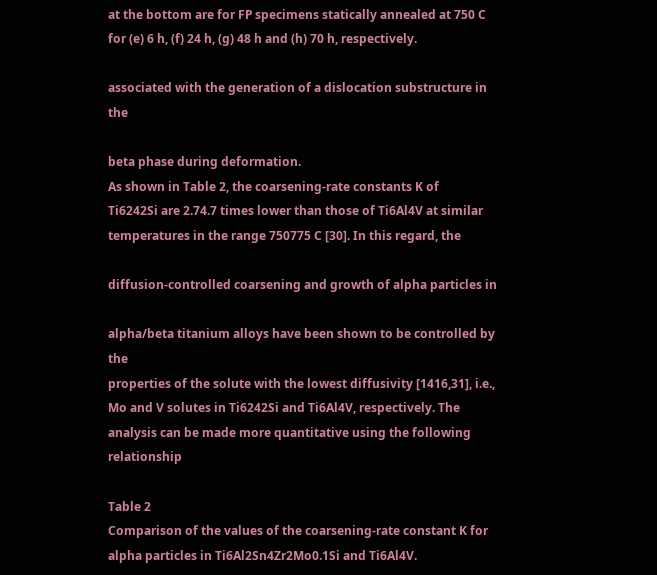at the bottom are for FP specimens statically annealed at 750 C for (e) 6 h, (f) 24 h, (g) 48 h and (h) 70 h, respectively.

associated with the generation of a dislocation substructure in the

beta phase during deformation.
As shown in Table 2, the coarsening-rate constants K of
Ti6242Si are 2.74.7 times lower than those of Ti6Al4V at similar temperatures in the range 750775 C [30]. In this regard, the

diffusion-controlled coarsening and growth of alpha particles in

alpha/beta titanium alloys have been shown to be controlled by the
properties of the solute with the lowest diffusivity [1416,31], i.e.,
Mo and V solutes in Ti6242Si and Ti6Al4V, respectively. The analysis can be made more quantitative using the following relationship

Table 2
Comparison of the values of the coarsening-rate constant K for alpha particles in Ti6Al2Sn4Zr2Mo0.1Si and Ti6Al4V.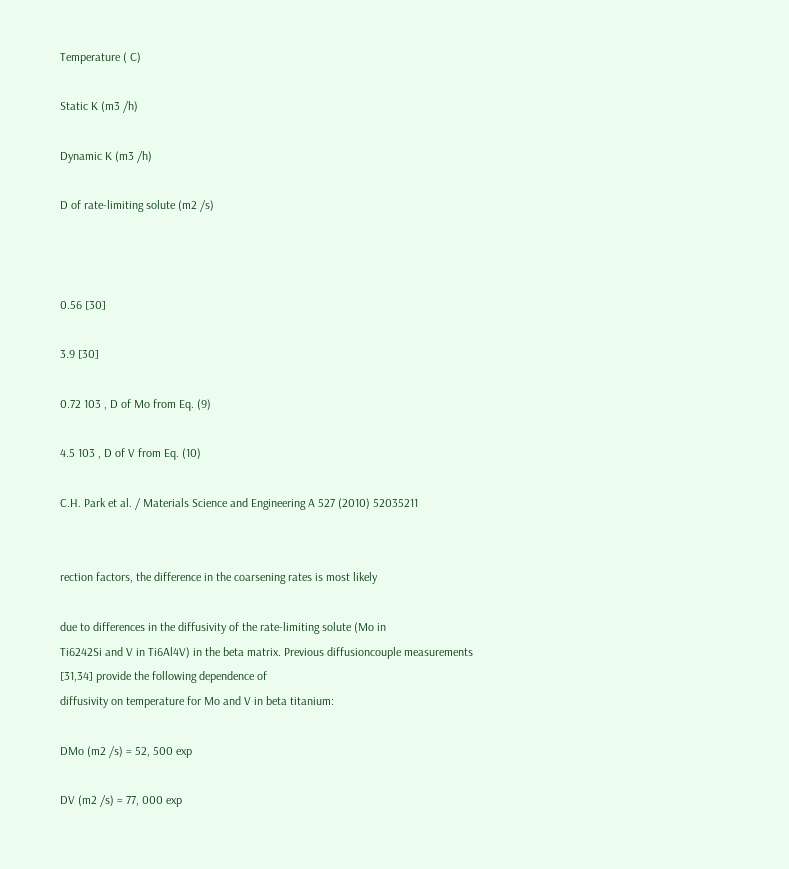Temperature ( C)

Static K (m3 /h)

Dynamic K (m3 /h)

D of rate-limiting solute (m2 /s)



0.56 [30]

3.9 [30]

0.72 103 , D of Mo from Eq. (9)

4.5 103 , D of V from Eq. (10)

C.H. Park et al. / Materials Science and Engineering A 527 (2010) 52035211


rection factors, the difference in the coarsening rates is most likely

due to differences in the diffusivity of the rate-limiting solute (Mo in
Ti6242Si and V in Ti6Al4V) in the beta matrix. Previous diffusioncouple measurements [31,34] provide the following dependence of
diffusivity on temperature for Mo and V in beta titanium:

DMo (m2 /s) = 52, 500 exp

DV (m2 /s) = 77, 000 exp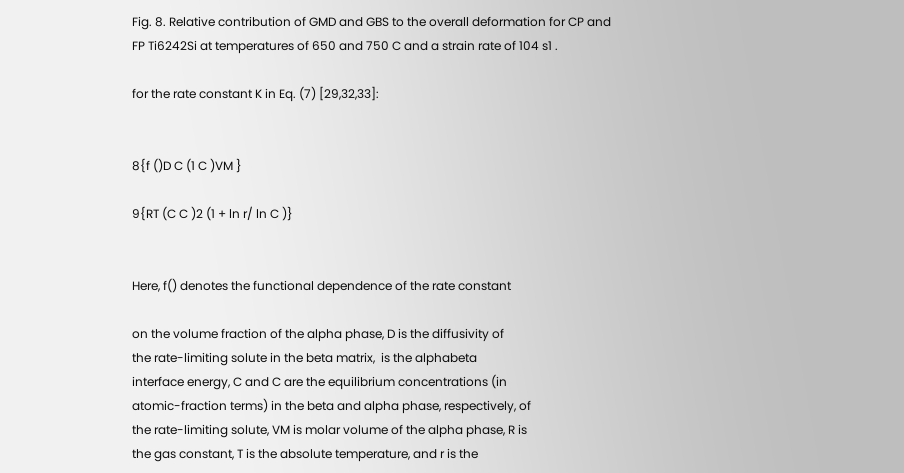Fig. 8. Relative contribution of GMD and GBS to the overall deformation for CP and
FP Ti6242Si at temperatures of 650 and 750 C and a strain rate of 104 s1 .

for the rate constant K in Eq. (7) [29,32,33]:


8{f ()D C (1 C )VM }

9{RT (C C )2 (1 + ln r/ ln C )}


Here, f() denotes the functional dependence of the rate constant

on the volume fraction of the alpha phase, D is the diffusivity of
the rate-limiting solute in the beta matrix,  is the alphabeta
interface energy, C and C are the equilibrium concentrations (in
atomic-fraction terms) in the beta and alpha phase, respectively, of
the rate-limiting solute, VM is molar volume of the alpha phase, R is
the gas constant, T is the absolute temperature, and r is the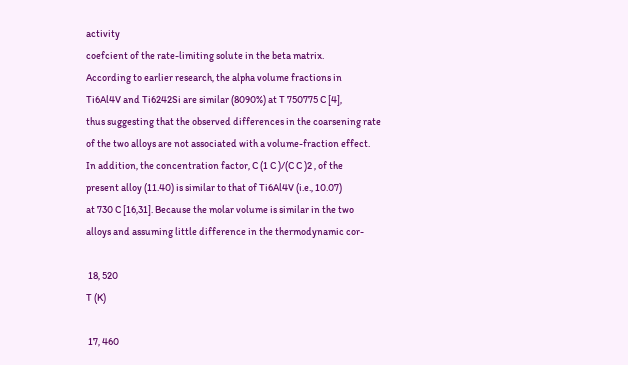activity
coefcient of the rate-limiting solute in the beta matrix.
According to earlier research, the alpha volume fractions in
Ti6Al4V and Ti6242Si are similar (8090%) at T 750775 C [4],
thus suggesting that the observed differences in the coarsening rate
of the two alloys are not associated with a volume-fraction effect.
In addition, the concentration factor, C (1 C )/(C C )2 , of the
present alloy (11.40) is similar to that of Ti6Al4V (i.e., 10.07)
at 730 C [16,31]. Because the molar volume is similar in the two
alloys and assuming little difference in the thermodynamic cor-

 18, 520
T (K)

 17, 460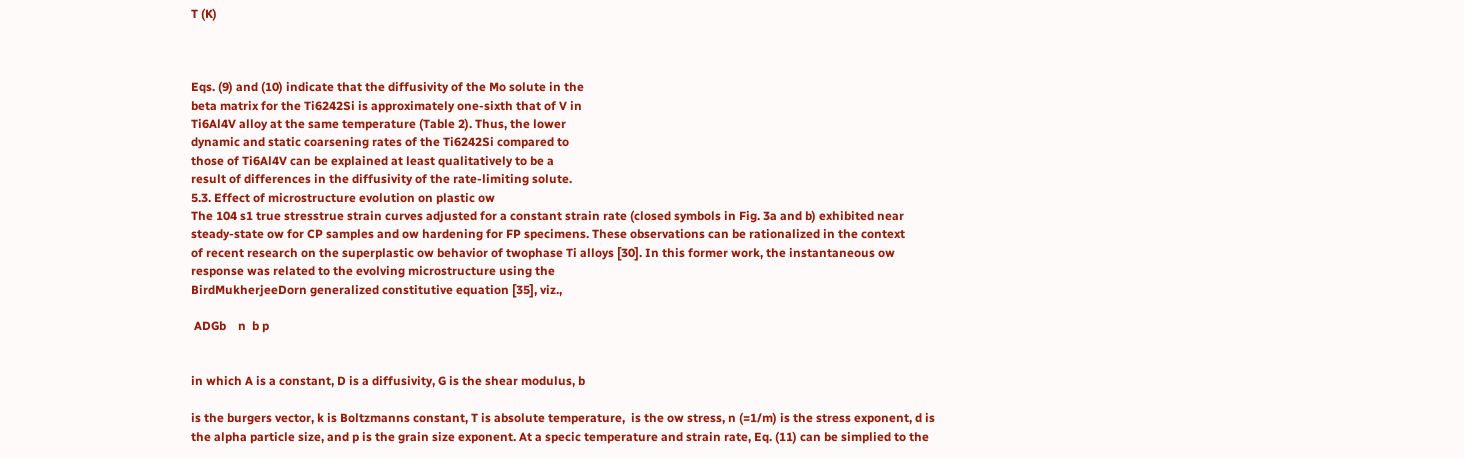T (K)



Eqs. (9) and (10) indicate that the diffusivity of the Mo solute in the
beta matrix for the Ti6242Si is approximately one-sixth that of V in
Ti6Al4V alloy at the same temperature (Table 2). Thus, the lower
dynamic and static coarsening rates of the Ti6242Si compared to
those of Ti6Al4V can be explained at least qualitatively to be a
result of differences in the diffusivity of the rate-limiting solute.
5.3. Effect of microstructure evolution on plastic ow
The 104 s1 true stresstrue strain curves adjusted for a constant strain rate (closed symbols in Fig. 3a and b) exhibited near
steady-state ow for CP samples and ow hardening for FP specimens. These observations can be rationalized in the context
of recent research on the superplastic ow behavior of twophase Ti alloys [30]. In this former work, the instantaneous ow
response was related to the evolving microstructure using the
BirdMukherjeeDorn generalized constitutive equation [35], viz.,

 ADGb    n  b p


in which A is a constant, D is a diffusivity, G is the shear modulus, b

is the burgers vector, k is Boltzmanns constant, T is absolute temperature,  is the ow stress, n (=1/m) is the stress exponent, d is
the alpha particle size, and p is the grain size exponent. At a specic temperature and strain rate, Eq. (11) can be simplied to the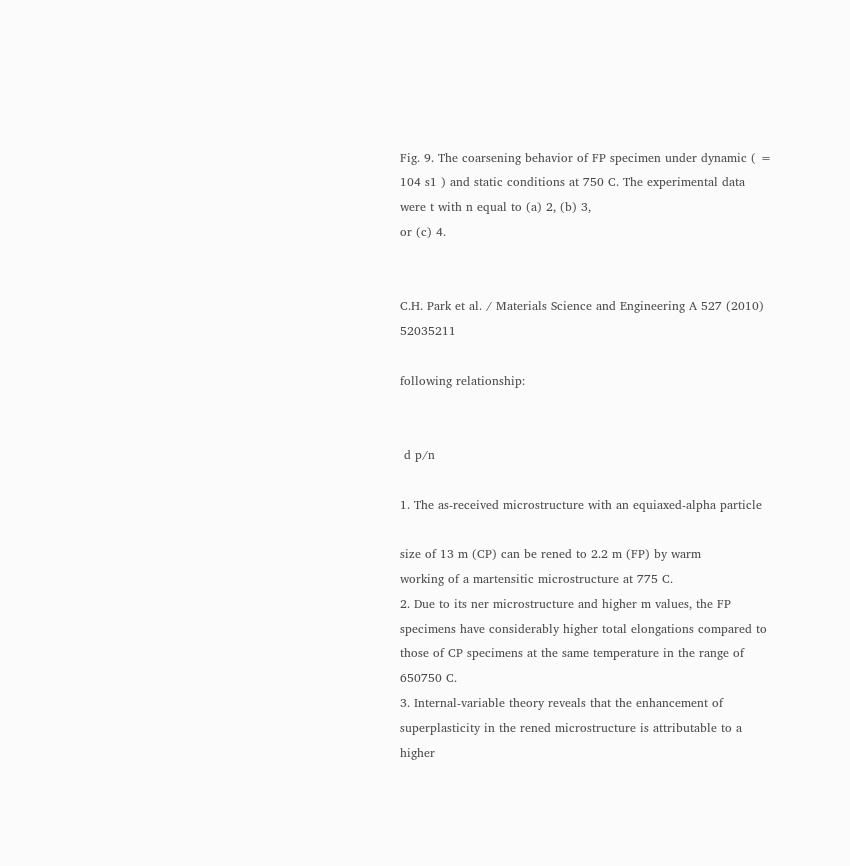Fig. 9. The coarsening behavior of FP specimen under dynamic ( = 104 s1 ) and static conditions at 750 C. The experimental data were t with n equal to (a) 2, (b) 3,
or (c) 4.


C.H. Park et al. / Materials Science and Engineering A 527 (2010) 52035211

following relationship:


 d p/n

1. The as-received microstructure with an equiaxed-alpha particle

size of 13 m (CP) can be rened to 2.2 m (FP) by warm
working of a martensitic microstructure at 775 C.
2. Due to its ner microstructure and higher m values, the FP specimens have considerably higher total elongations compared to
those of CP specimens at the same temperature in the range of
650750 C.
3. Internal-variable theory reveals that the enhancement of superplasticity in the rened microstructure is attributable to a higher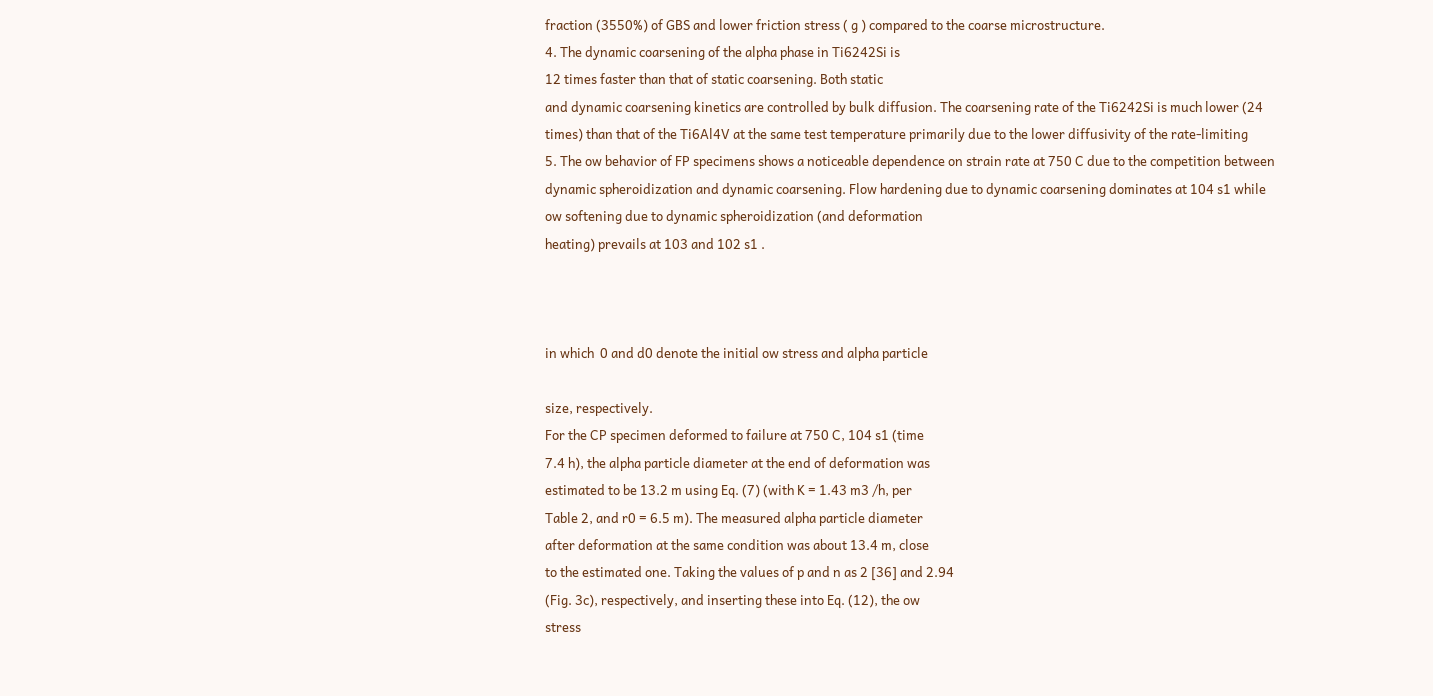fraction (3550%) of GBS and lower friction stress ( g ) compared to the coarse microstructure.
4. The dynamic coarsening of the alpha phase in Ti6242Si is
12 times faster than that of static coarsening. Both static
and dynamic coarsening kinetics are controlled by bulk diffusion. The coarsening rate of the Ti6242Si is much lower (24
times) than that of the Ti6Al4V at the same test temperature primarily due to the lower diffusivity of the rate-limiting
5. The ow behavior of FP specimens shows a noticeable dependence on strain rate at 750 C due to the competition between
dynamic spheroidization and dynamic coarsening. Flow hardening due to dynamic coarsening dominates at 104 s1 while
ow softening due to dynamic spheroidization (and deformation
heating) prevails at 103 and 102 s1 .



in which  0 and d0 denote the initial ow stress and alpha particle

size, respectively.
For the CP specimen deformed to failure at 750 C, 104 s1 (time
7.4 h), the alpha particle diameter at the end of deformation was
estimated to be 13.2 m using Eq. (7) (with K = 1.43 m3 /h, per
Table 2, and r0 = 6.5 m). The measured alpha particle diameter
after deformation at the same condition was about 13.4 m, close
to the estimated one. Taking the values of p and n as 2 [36] and 2.94
(Fig. 3c), respectively, and inserting these into Eq. (12), the ow
stress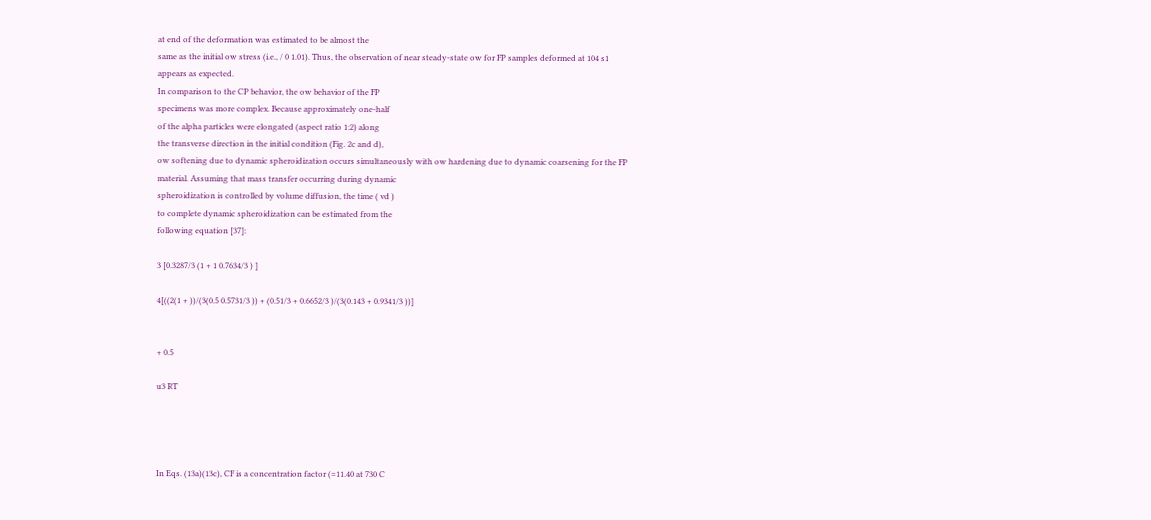at end of the deformation was estimated to be almost the
same as the initial ow stress (i.e., / 0 1.01). Thus, the observation of near steady-state ow for FP samples deformed at 104 s1
appears as expected.
In comparison to the CP behavior, the ow behavior of the FP
specimens was more complex. Because approximately one-half
of the alpha particles were elongated (aspect ratio 1:2) along
the transverse direction in the initial condition (Fig. 2c and d),
ow softening due to dynamic spheroidization occurs simultaneously with ow hardening due to dynamic coarsening for the FP
material. Assuming that mass transfer occurring during dynamic
spheroidization is controlled by volume diffusion, the time ( vd )
to complete dynamic spheroidization can be estimated from the
following equation [37]:

3 [0.3287/3 (1 + 1 0.7634/3 ) ]

4[((2(1 + ))/(3(0.5 0.5731/3 )) + (0.51/3 + 0.6652/3 )/(3(0.143 + 0.9341/3 ))]


+ 0.5

u3 RT




In Eqs. (13a)(13c), CF is a concentration factor (=11.40 at 730 C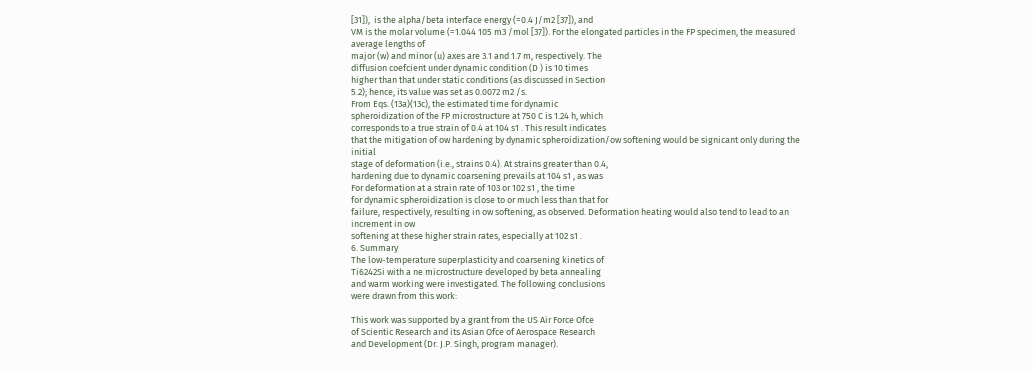[31]),  is the alpha/beta interface energy (=0.4 J/m2 [37]), and
VM is the molar volume (=1.044 105 m3 /mol [37]). For the elongated particles in the FP specimen, the measured average lengths of
major (w) and minor (u) axes are 3.1 and 1.7 m, respectively. The
diffusion coefcient under dynamic condition (D ) is 10 times
higher than that under static conditions (as discussed in Section
5.2); hence, its value was set as 0.0072 m2 /s.
From Eqs. (13a)(13c), the estimated time for dynamic
spheroidization of the FP microstructure at 750 C is 1.24 h, which
corresponds to a true strain of 0.4 at 104 s1 . This result indicates
that the mitigation of ow hardening by dynamic spheroidization/ow softening would be signicant only during the initial
stage of deformation (i.e., strains 0.4). At strains greater than 0.4,
hardening due to dynamic coarsening prevails at 104 s1 , as was
For deformation at a strain rate of 103 or 102 s1 , the time
for dynamic spheroidization is close to or much less than that for
failure, respectively, resulting in ow softening, as observed. Deformation heating would also tend to lead to an increment in ow
softening at these higher strain rates, especially at 102 s1 .
6. Summary
The low-temperature superplasticity and coarsening kinetics of
Ti6242Si with a ne microstructure developed by beta annealing
and warm working were investigated. The following conclusions
were drawn from this work:

This work was supported by a grant from the US Air Force Ofce
of Scientic Research and its Asian Ofce of Aerospace Research
and Development (Dr. J.P. Singh, program manager).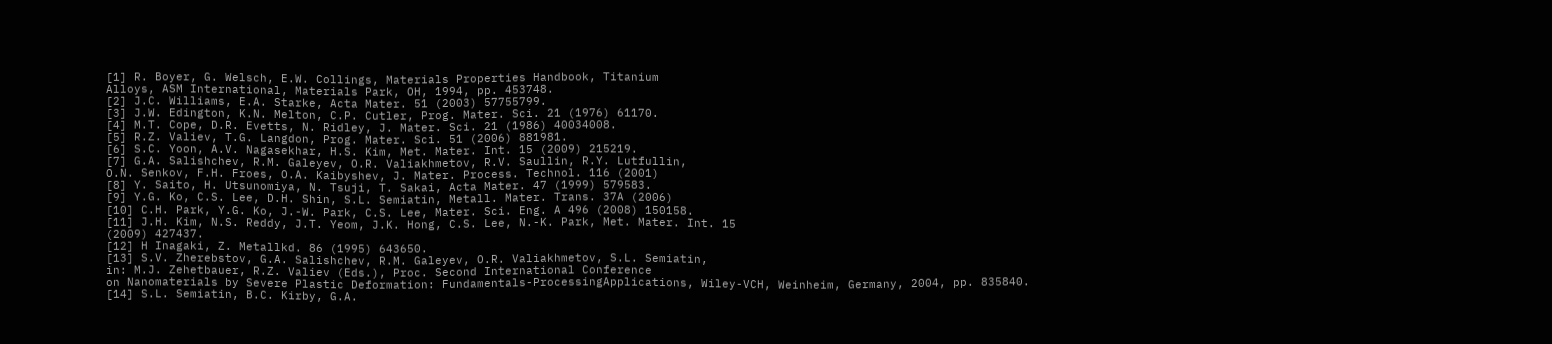[1] R. Boyer, G. Welsch, E.W. Collings, Materials Properties Handbook, Titanium
Alloys, ASM International, Materials Park, OH, 1994, pp. 453748.
[2] J.C. Williams, E.A. Starke, Acta Mater. 51 (2003) 57755799.
[3] J.W. Edington, K.N. Melton, C.P. Cutler, Prog. Mater. Sci. 21 (1976) 61170.
[4] M.T. Cope, D.R. Evetts, N. Ridley, J. Mater. Sci. 21 (1986) 40034008.
[5] R.Z. Valiev, T.G. Langdon, Prog. Mater. Sci. 51 (2006) 881981.
[6] S.C. Yoon, A.V. Nagasekhar, H.S. Kim, Met. Mater. Int. 15 (2009) 215219.
[7] G.A. Salishchev, R.M. Galeyev, O.R. Valiakhmetov, R.V. Saullin, R.Y. Lutfullin,
O.N. Senkov, F.H. Froes, O.A. Kaibyshev, J. Mater. Process. Technol. 116 (2001)
[8] Y. Saito, H. Utsunomiya, N. Tsuji, T. Sakai, Acta Mater. 47 (1999) 579583.
[9] Y.G. Ko, C.S. Lee, D.H. Shin, S.L. Semiatin, Metall. Mater. Trans. 37A (2006)
[10] C.H. Park, Y.G. Ko, J.-W. Park, C.S. Lee, Mater. Sci. Eng. A 496 (2008) 150158.
[11] J.H. Kim, N.S. Reddy, J.T. Yeom, J.K. Hong, C.S. Lee, N.-K. Park, Met. Mater. Int. 15
(2009) 427437.
[12] H Inagaki, Z. Metallkd. 86 (1995) 643650.
[13] S.V. Zherebstov, G.A. Salishchev, R.M. Galeyev, O.R. Valiakhmetov, S.L. Semiatin,
in: M.J. Zehetbauer, R.Z. Valiev (Eds.), Proc. Second International Conference
on Nanomaterials by Severe Plastic Deformation: Fundamentals-ProcessingApplications, Wiley-VCH, Weinheim, Germany, 2004, pp. 835840.
[14] S.L. Semiatin, B.C. Kirby, G.A.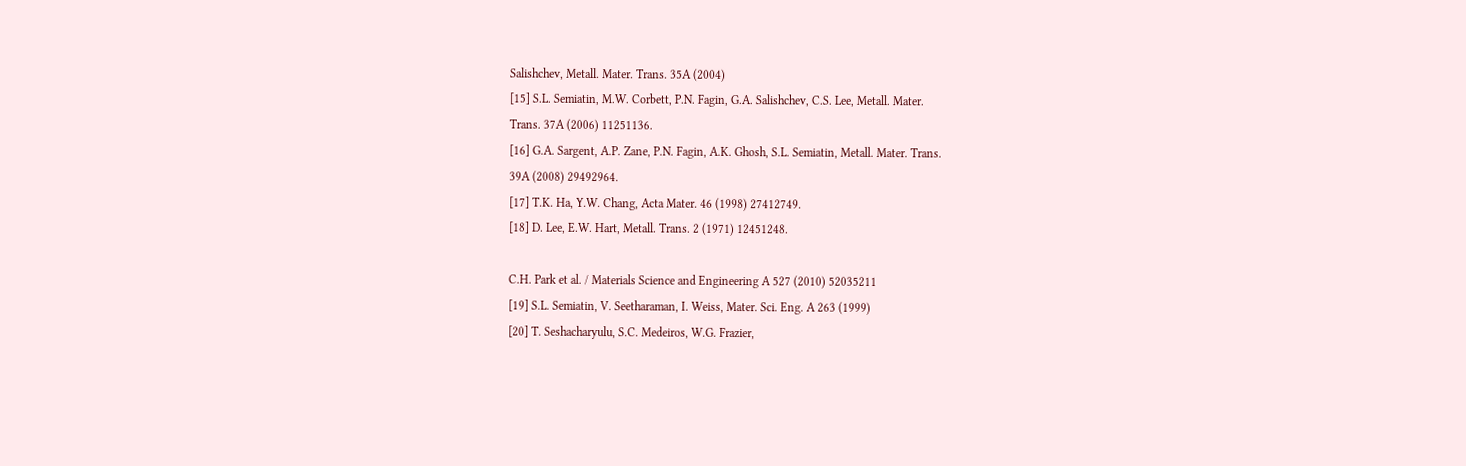Salishchev, Metall. Mater. Trans. 35A (2004)
[15] S.L. Semiatin, M.W. Corbett, P.N. Fagin, G.A. Salishchev, C.S. Lee, Metall. Mater.
Trans. 37A (2006) 11251136.
[16] G.A. Sargent, A.P. Zane, P.N. Fagin, A.K. Ghosh, S.L. Semiatin, Metall. Mater. Trans.
39A (2008) 29492964.
[17] T.K. Ha, Y.W. Chang, Acta Mater. 46 (1998) 27412749.
[18] D. Lee, E.W. Hart, Metall. Trans. 2 (1971) 12451248.

C.H. Park et al. / Materials Science and Engineering A 527 (2010) 52035211
[19] S.L. Semiatin, V. Seetharaman, I. Weiss, Mater. Sci. Eng. A 263 (1999)
[20] T. Seshacharyulu, S.C. Medeiros, W.G. Frazier,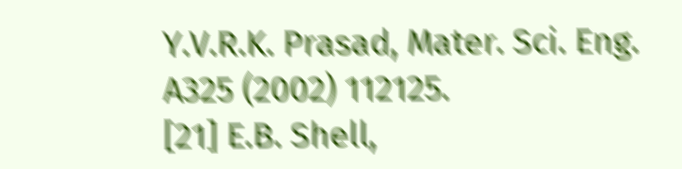Y.V.R.K. Prasad, Mater. Sci. Eng.
A325 (2002) 112125.
[21] E.B. Shell,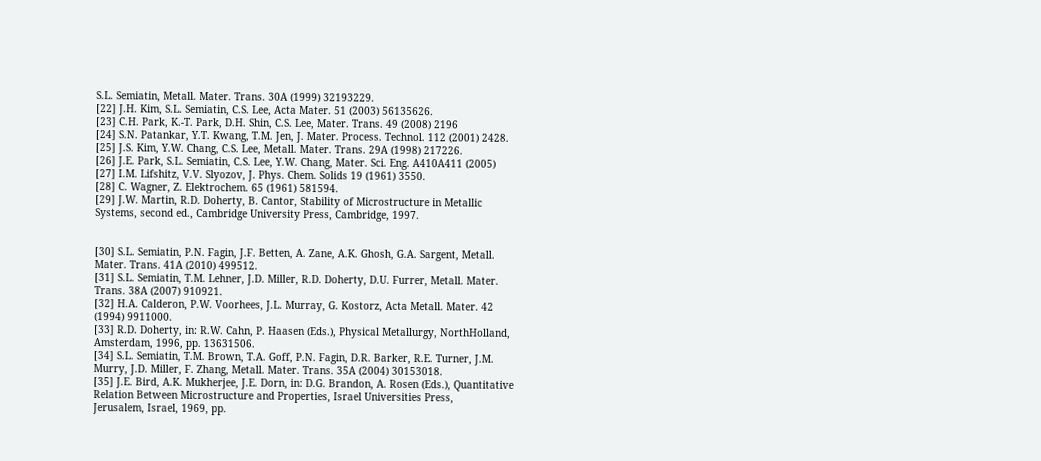S.L. Semiatin, Metall. Mater. Trans. 30A (1999) 32193229.
[22] J.H. Kim, S.L. Semiatin, C.S. Lee, Acta Mater. 51 (2003) 56135626.
[23] C.H. Park, K.-T. Park, D.H. Shin, C.S. Lee, Mater. Trans. 49 (2008) 2196
[24] S.N. Patankar, Y.T. Kwang, T.M. Jen, J. Mater. Process. Technol. 112 (2001) 2428.
[25] J.S. Kim, Y.W. Chang, C.S. Lee, Metall. Mater. Trans. 29A (1998) 217226.
[26] J.E. Park, S.L. Semiatin, C.S. Lee, Y.W. Chang, Mater. Sci. Eng. A410A411 (2005)
[27] I.M. Lifshitz, V.V. Slyozov, J. Phys. Chem. Solids 19 (1961) 3550.
[28] C. Wagner, Z. Elektrochem. 65 (1961) 581594.
[29] J.W. Martin, R.D. Doherty, B. Cantor, Stability of Microstructure in Metallic
Systems, second ed., Cambridge University Press, Cambridge, 1997.


[30] S.L. Semiatin, P.N. Fagin, J.F. Betten, A. Zane, A.K. Ghosh, G.A. Sargent, Metall.
Mater. Trans. 41A (2010) 499512.
[31] S.L. Semiatin, T.M. Lehner, J.D. Miller, R.D. Doherty, D.U. Furrer, Metall. Mater.
Trans. 38A (2007) 910921.
[32] H.A. Calderon, P.W. Voorhees, J.L. Murray, G. Kostorz, Acta Metall. Mater. 42
(1994) 9911000.
[33] R.D. Doherty, in: R.W. Cahn, P. Haasen (Eds.), Physical Metallurgy, NorthHolland, Amsterdam, 1996, pp. 13631506.
[34] S.L. Semiatin, T.M. Brown, T.A. Goff, P.N. Fagin, D.R. Barker, R.E. Turner, J.M.
Murry, J.D. Miller, F. Zhang, Metall. Mater. Trans. 35A (2004) 30153018.
[35] J.E. Bird, A.K. Mukherjee, J.E. Dorn, in: D.G. Brandon, A. Rosen (Eds.), Quantitative Relation Between Microstructure and Properties, Israel Universities Press,
Jerusalem, Israel, 1969, pp.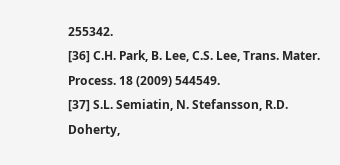255342.
[36] C.H. Park, B. Lee, C.S. Lee, Trans. Mater. Process. 18 (2009) 544549.
[37] S.L. Semiatin, N. Stefansson, R.D. Doherty,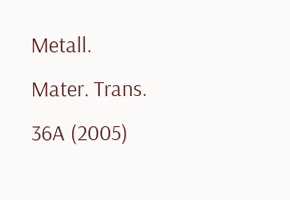Metall. Mater. Trans. 36A (2005)